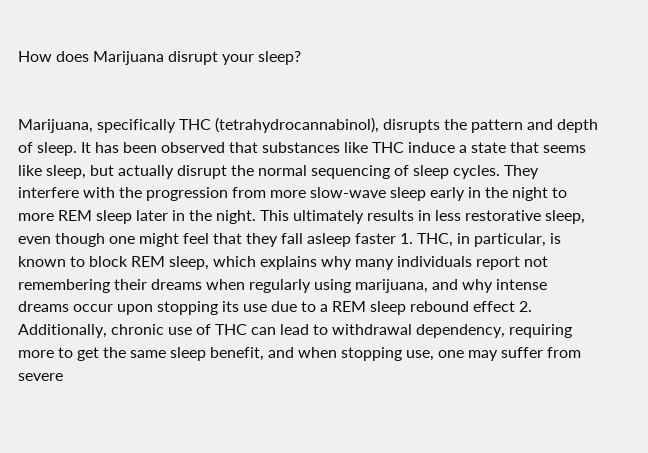How does Marijuana disrupt your sleep?


Marijuana, specifically THC (tetrahydrocannabinol), disrupts the pattern and depth of sleep. It has been observed that substances like THC induce a state that seems like sleep, but actually disrupt the normal sequencing of sleep cycles. They interfere with the progression from more slow-wave sleep early in the night to more REM sleep later in the night. This ultimately results in less restorative sleep, even though one might feel that they fall asleep faster 1. THC, in particular, is known to block REM sleep, which explains why many individuals report not remembering their dreams when regularly using marijuana, and why intense dreams occur upon stopping its use due to a REM sleep rebound effect 2. Additionally, chronic use of THC can lead to withdrawal dependency, requiring more to get the same sleep benefit, and when stopping use, one may suffer from severe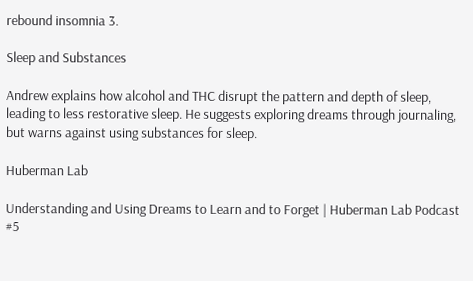rebound insomnia 3.

Sleep and Substances

Andrew explains how alcohol and THC disrupt the pattern and depth of sleep, leading to less restorative sleep. He suggests exploring dreams through journaling, but warns against using substances for sleep.

Huberman Lab

Understanding and Using Dreams to Learn and to Forget | Huberman Lab Podcast #5